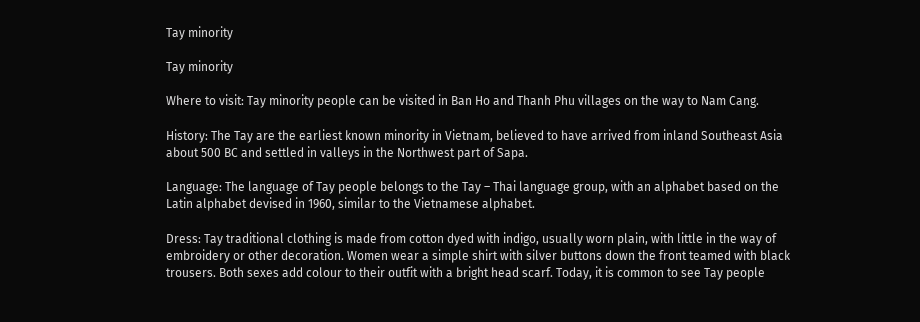Tay minority

Tay minority

Where to visit: Tay minority people can be visited in Ban Ho and Thanh Phu villages on the way to Nam Cang.

History: The Tay are the earliest known minority in Vietnam, believed to have arrived from inland Southeast Asia about 500 BC and settled in valleys in the Northwest part of Sapa.

Language: The language of Tay people belongs to the Tay – Thai language group, with an alphabet based on the Latin alphabet devised in 1960, similar to the Vietnamese alphabet.

Dress: Tay traditional clothing is made from cotton dyed with indigo, usually worn plain, with little in the way of embroidery or other decoration. Women wear a simple shirt with silver buttons down the front teamed with black trousers. Both sexes add colour to their outfit with a bright head scarf. Today, it is common to see Tay people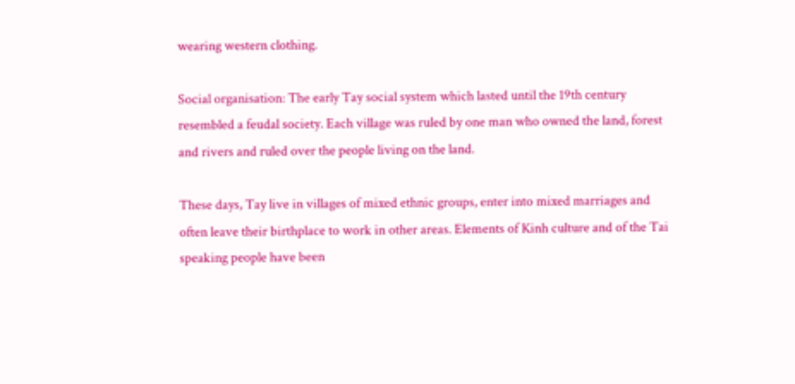wearing western clothing.

Social organisation: The early Tay social system which lasted until the 19th century resembled a feudal society. Each village was ruled by one man who owned the land, forest and rivers and ruled over the people living on the land.

These days, Tay live in villages of mixed ethnic groups, enter into mixed marriages and often leave their birthplace to work in other areas. Elements of Kinh culture and of the Tai speaking people have been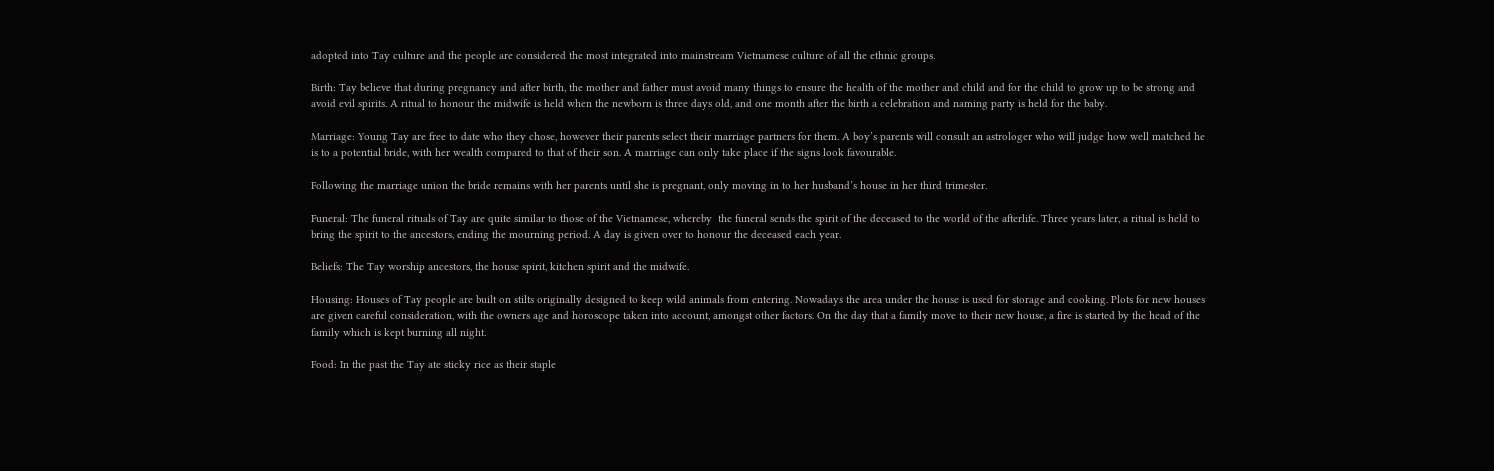adopted into Tay culture and the people are considered the most integrated into mainstream Vietnamese culture of all the ethnic groups.

Birth: Tay believe that during pregnancy and after birth, the mother and father must avoid many things to ensure the health of the mother and child and for the child to grow up to be strong and avoid evil spirits. A ritual to honour the midwife is held when the newborn is three days old, and one month after the birth a celebration and naming party is held for the baby.

Marriage: Young Tay are free to date who they chose, however their parents select their marriage partners for them. A boy’s parents will consult an astrologer who will judge how well matched he is to a potential bride, with her wealth compared to that of their son. A marriage can only take place if the signs look favourable.

Following the marriage union the bride remains with her parents until she is pregnant, only moving in to her husband’s house in her third trimester.

Funeral: The funeral rituals of Tay are quite similar to those of the Vietnamese, whereby  the funeral sends the spirit of the deceased to the world of the afterlife. Three years later, a ritual is held to bring the spirit to the ancestors, ending the mourning period. A day is given over to honour the deceased each year.

Beliefs: The Tay worship ancestors, the house spirit, kitchen spirit and the midwife.

Housing: Houses of Tay people are built on stilts originally designed to keep wild animals from entering. Nowadays the area under the house is used for storage and cooking. Plots for new houses are given careful consideration, with the owners age and horoscope taken into account, amongst other factors. On the day that a family move to their new house, a fire is started by the head of the family which is kept burning all night.

Food: In the past the Tay ate sticky rice as their staple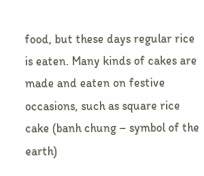food, but these days regular rice is eaten. Many kinds of cakes are made and eaten on festive occasions, such as square rice cake (banh chung – symbol of the earth)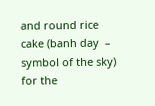and round rice cake (banh day  – symbol of the sky) for the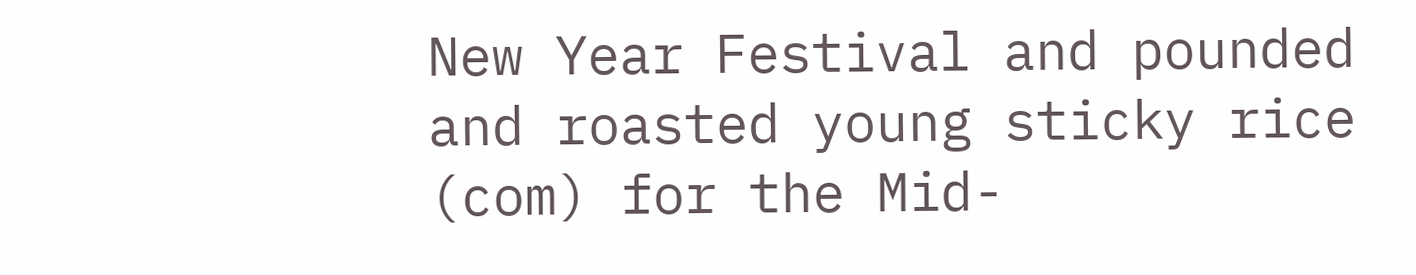New Year Festival and pounded and roasted young sticky rice (com) for the Mid-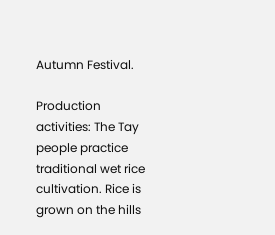Autumn Festival.

Production activities: The Tay people practice traditional wet rice cultivation. Rice is grown on the hills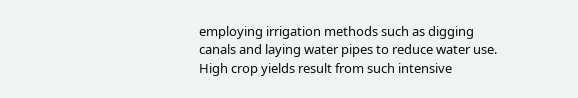employing irrigation methods such as digging canals and laying water pipes to reduce water use. High crop yields result from such intensive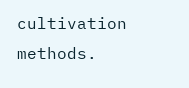cultivation methods.